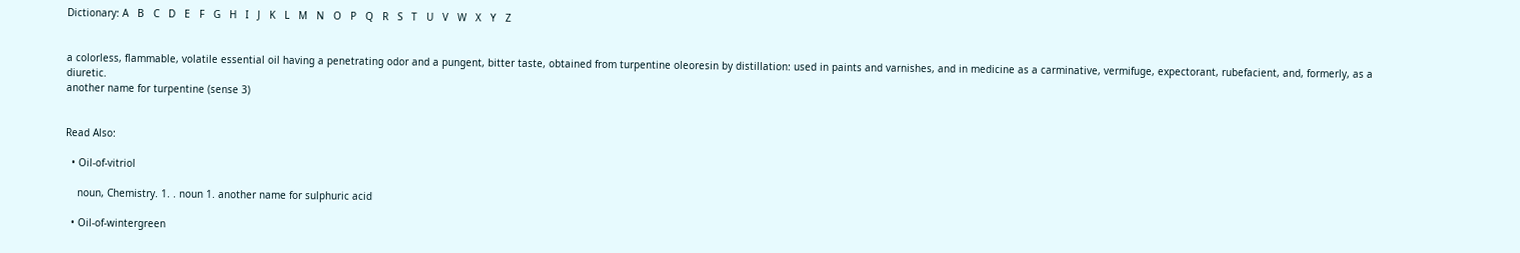Dictionary: A   B   C   D   E   F   G   H   I   J   K   L   M   N   O   P   Q   R   S   T   U   V   W   X   Y   Z


a colorless, flammable, volatile essential oil having a penetrating odor and a pungent, bitter taste, obtained from turpentine oleoresin by distillation: used in paints and varnishes, and in medicine as a carminative, vermifuge, expectorant, rubefacient, and, formerly, as a diuretic.
another name for turpentine (sense 3)


Read Also:

  • Oil-of-vitriol

    noun, Chemistry. 1. . noun 1. another name for sulphuric acid

  • Oil-of-wintergreen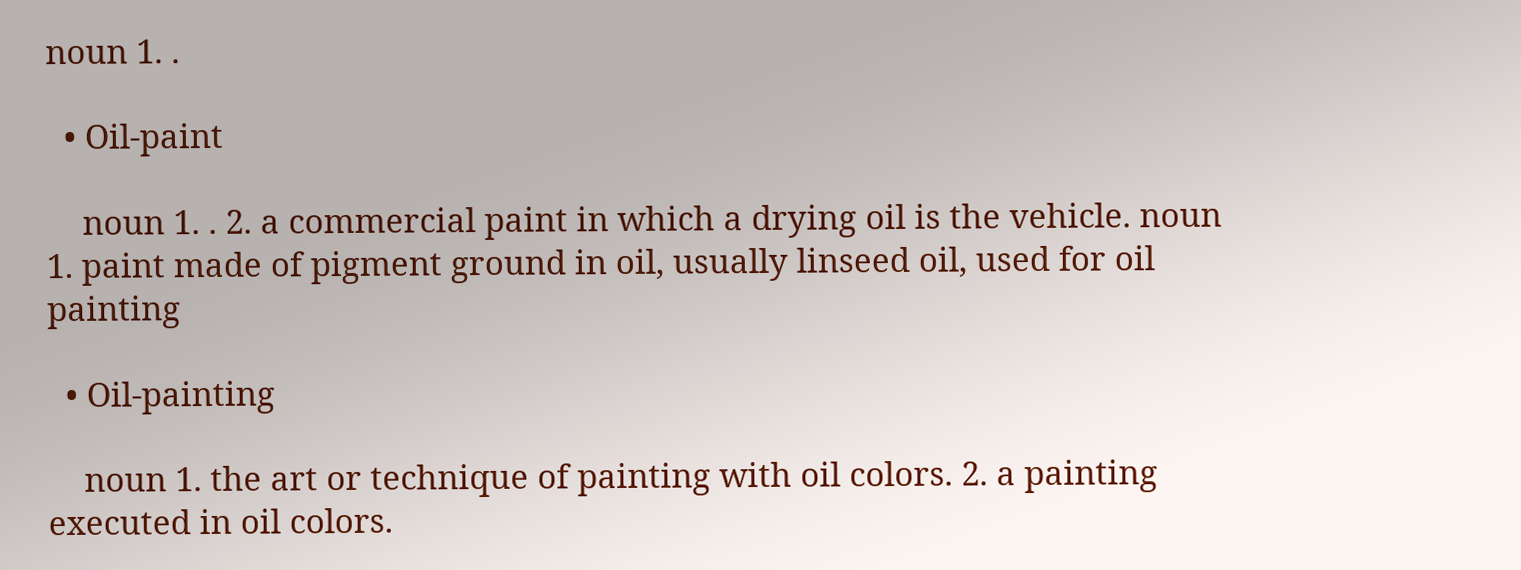noun 1. .

  • Oil-paint

    noun 1. . 2. a commercial paint in which a drying oil is the vehicle. noun 1. paint made of pigment ground in oil, usually linseed oil, used for oil painting

  • Oil-painting

    noun 1. the art or technique of painting with oil colors. 2. a painting executed in oil colors.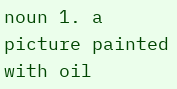noun 1. a picture painted with oil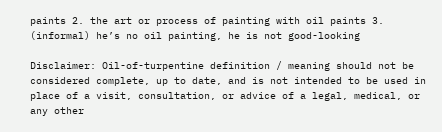paints 2. the art or process of painting with oil paints 3. (informal) he’s no oil painting, he is not good-looking

Disclaimer: Oil-of-turpentine definition / meaning should not be considered complete, up to date, and is not intended to be used in place of a visit, consultation, or advice of a legal, medical, or any other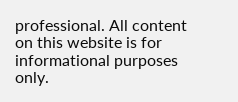professional. All content on this website is for informational purposes only.